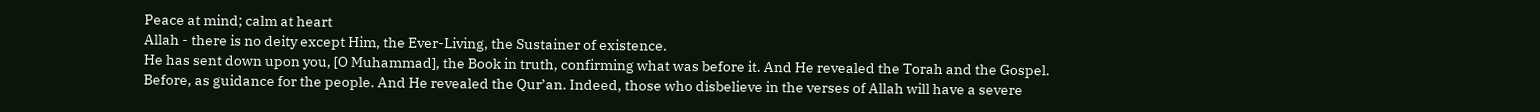Peace at mind; calm at heart
Allah - there is no deity except Him, the Ever-Living, the Sustainer of existence.
He has sent down upon you, [O Muhammad], the Book in truth, confirming what was before it. And He revealed the Torah and the Gospel.
Before, as guidance for the people. And He revealed the Qur’an. Indeed, those who disbelieve in the verses of Allah will have a severe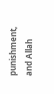punishment, and Allah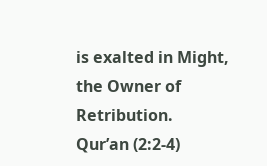is exalted in Might, the Owner of Retribution.
Qur’an (2:2-4)